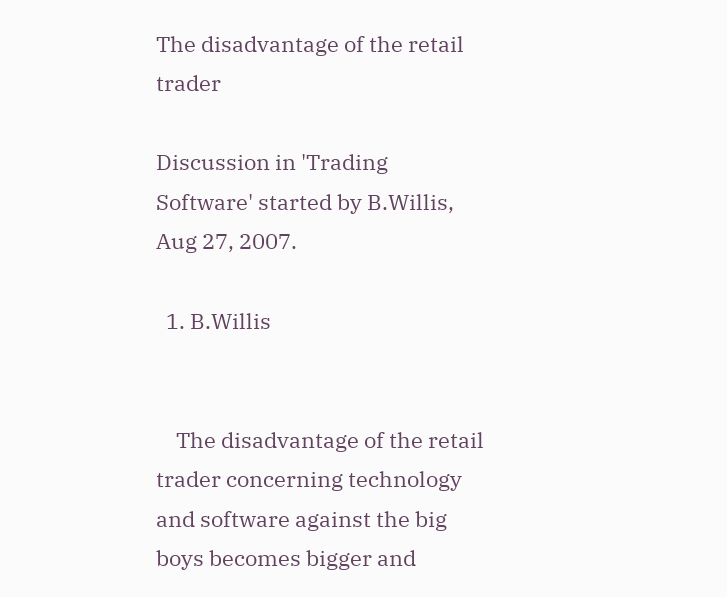The disadvantage of the retail trader

Discussion in 'Trading Software' started by B.Willis, Aug 27, 2007.

  1. B.Willis


    The disadvantage of the retail trader concerning technology and software against the big boys becomes bigger and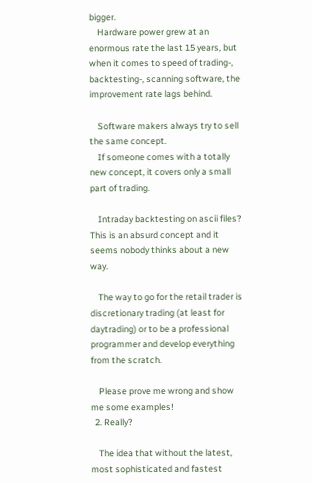bigger.
    Hardware power grew at an enormous rate the last 15 years, but when it comes to speed of trading-, backtesting-, scanning software, the improvement rate lags behind.

    Software makers always try to sell the same concept.
    If someone comes with a totally new concept, it covers only a small part of trading.

    Intraday backtesting on ascii files? This is an absurd concept and it seems nobody thinks about a new way.

    The way to go for the retail trader is discretionary trading (at least for daytrading) or to be a professional programmer and develop everything from the scratch.

    Please prove me wrong and show me some examples!
  2. Really?

    The idea that without the latest, most sophisticated and fastest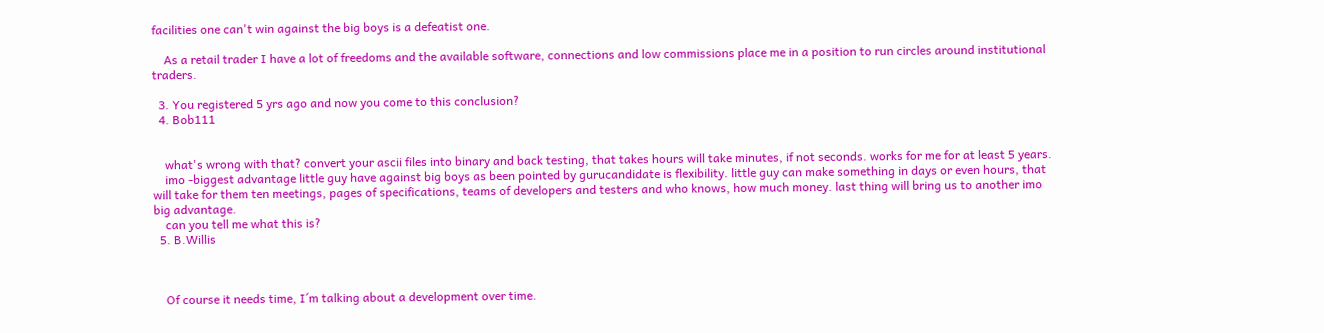facilities one can't win against the big boys is a defeatist one.

    As a retail trader I have a lot of freedoms and the available software, connections and low commissions place me in a position to run circles around institutional traders.

  3. You registered 5 yrs ago and now you come to this conclusion?
  4. Bob111


    what's wrong with that? convert your ascii files into binary and back testing, that takes hours will take minutes, if not seconds. works for me for at least 5 years.
    imo -biggest advantage little guy have against big boys as been pointed by gurucandidate is flexibility. little guy can make something in days or even hours, that will take for them ten meetings, pages of specifications, teams of developers and testers and who knows, how much money. last thing will bring us to another imo big advantage.
    can you tell me what this is?
  5. B.Willis



    Of course it needs time, I´m talking about a development over time.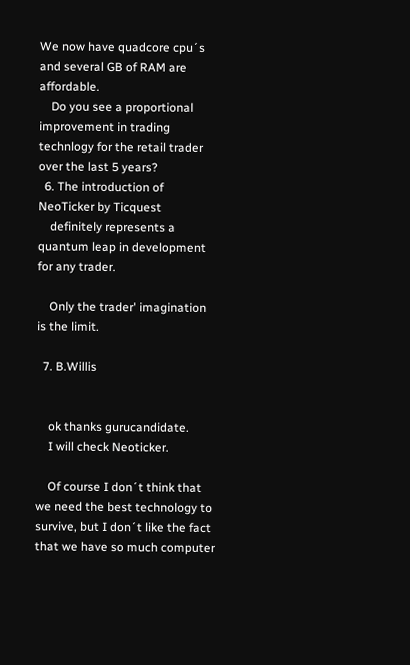We now have quadcore cpu´s and several GB of RAM are affordable.
    Do you see a proportional improvement in trading technlogy for the retail trader over the last 5 years?
  6. The introduction of NeoTicker by Ticquest
    definitely represents a quantum leap in development for any trader.

    Only the trader' imagination is the limit.

  7. B.Willis


    ok thanks gurucandidate.
    I will check Neoticker.

    Of course I don´t think that we need the best technology to survive, but I don´t like the fact that we have so much computer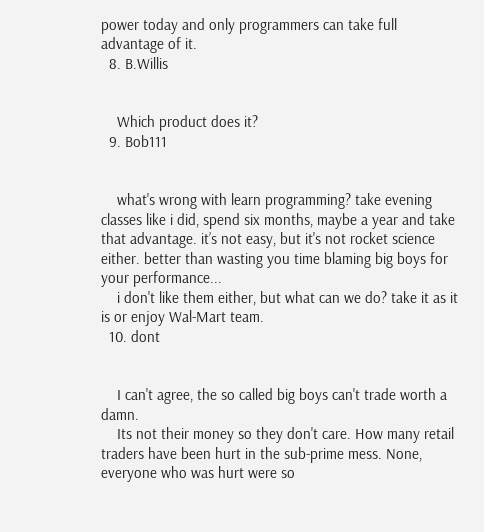power today and only programmers can take full advantage of it.
  8. B.Willis


    Which product does it?
  9. Bob111


    what's wrong with learn programming? take evening classes like i did, spend six months, maybe a year and take that advantage. it’s not easy, but it's not rocket science either. better than wasting you time blaming big boys for your performance...
    i don't like them either, but what can we do? take it as it is or enjoy Wal-Mart team.
  10. dont


    I can't agree, the so called big boys can't trade worth a damn.
    Its not their money so they don't care. How many retail traders have been hurt in the sub-prime mess. None, everyone who was hurt were so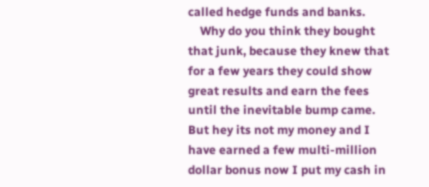called hedge funds and banks.
    Why do you think they bought that junk, because they knew that for a few years they could show great results and earn the fees until the inevitable bump came. But hey its not my money and I have earned a few multi-million dollar bonus now I put my cash in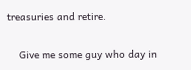treasuries and retire.

    Give me some guy who day in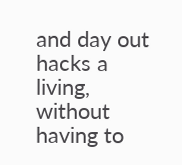and day out hacks a living, without having to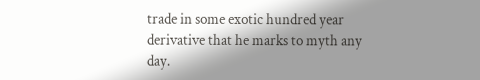trade in some exotic hundred year derivative that he marks to myth any day.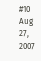#10     Aug 27, 2007